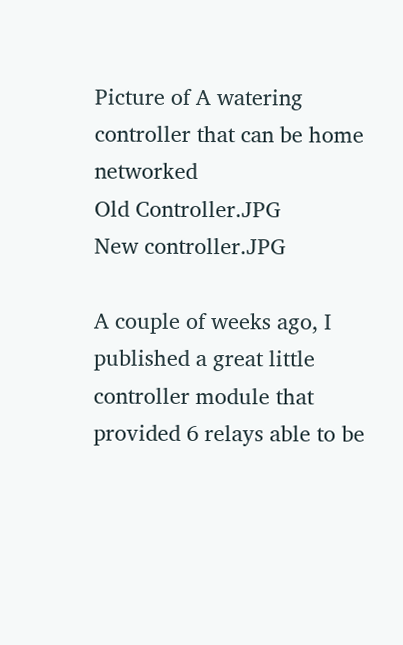Picture of A watering controller that can be home networked
Old Controller.JPG
New controller.JPG

A couple of weeks ago, I published a great little controller module that provided 6 relays able to be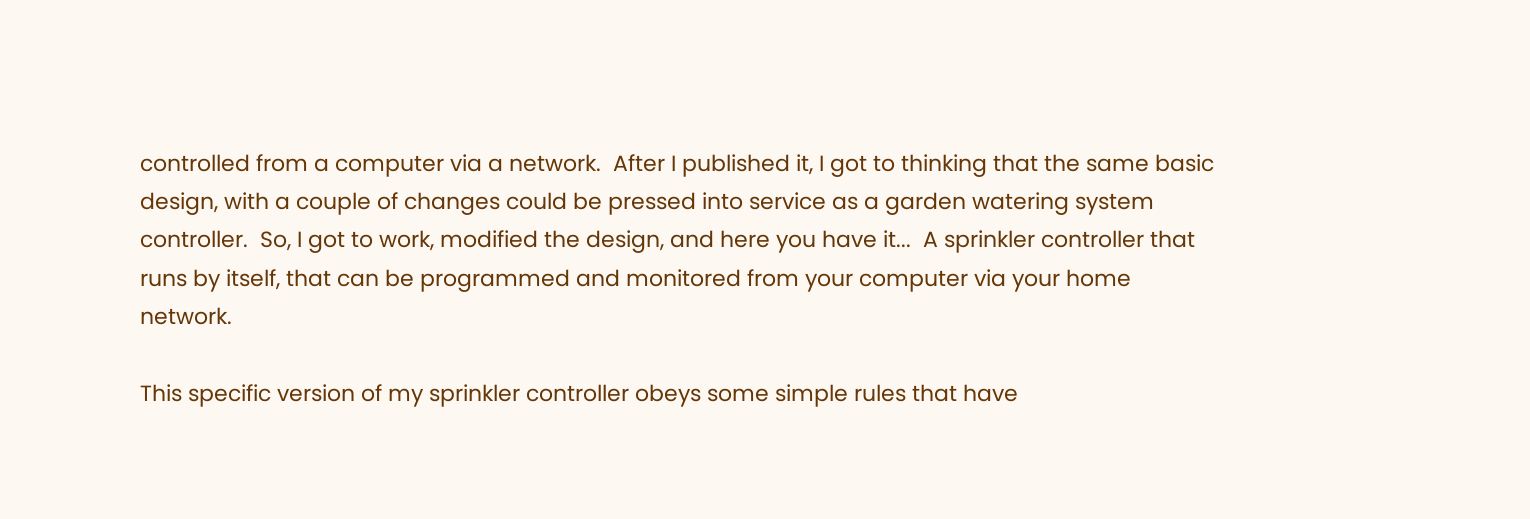controlled from a computer via a network.  After I published it, I got to thinking that the same basic design, with a couple of changes could be pressed into service as a garden watering system controller.  So, I got to work, modified the design, and here you have it...  A sprinkler controller that runs by itself, that can be programmed and monitored from your computer via your home network.

This specific version of my sprinkler controller obeys some simple rules that have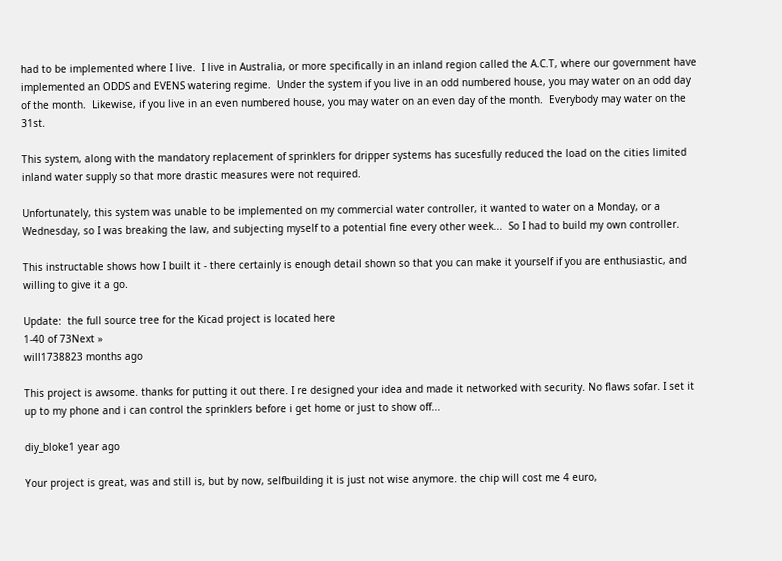had to be implemented where I live.  I live in Australia, or more specifically in an inland region called the A.C.T, where our government have implemented an ODDS and EVENS watering regime.  Under the system if you live in an odd numbered house, you may water on an odd day of the month.  Likewise, if you live in an even numbered house, you may water on an even day of the month.  Everybody may water on the 31st.

This system, along with the mandatory replacement of sprinklers for dripper systems has sucesfully reduced the load on the cities limited inland water supply so that more drastic measures were not required.

Unfortunately, this system was unable to be implemented on my commercial water controller, it wanted to water on a Monday, or a Wednesday, so I was breaking the law, and subjecting myself to a potential fine every other week...  So I had to build my own controller.

This instructable shows how I built it - there certainly is enough detail shown so that you can make it yourself if you are enthusiastic, and willing to give it a go.

Update:  the full source tree for the Kicad project is located here
1-40 of 73Next »
will1738823 months ago

This project is awsome. thanks for putting it out there. I re designed your idea and made it networked with security. No flaws sofar. I set it up to my phone and i can control the sprinklers before i get home or just to show off...

diy_bloke1 year ago

Your project is great, was and still is, but by now, selfbuilding it is just not wise anymore. the chip will cost me 4 euro,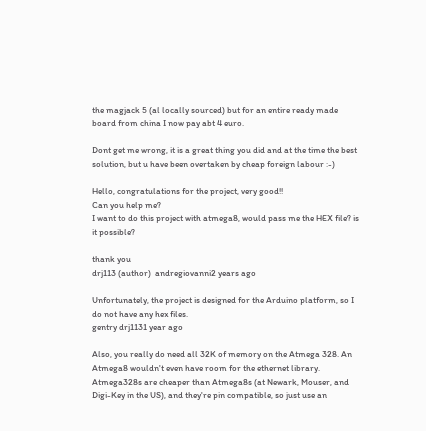the magjack 5 (al locally sourced) but for an entire ready made board from china I now pay abt 4 euro.

Dont get me wrong, it is a great thing you did and at the time the best solution, but u have been overtaken by cheap foreign labour :-)

Hello, congratulations for the project, very good!!
Can you help me?
I want to do this project with atmega8, would pass me the HEX file? is it possible?

thank you
drj113 (author)  andregiovanni2 years ago

Unfortunately, the project is designed for the Arduino platform, so I do not have any hex files.
gentry drj1131 year ago

Also, you really do need all 32K of memory on the Atmega 328. An Atmega8 wouldn't even have room for the ethernet library. Atmega328s are cheaper than Atmega8s (at Newark, Mouser, and Digi-Key in the US), and they're pin compatible, so just use an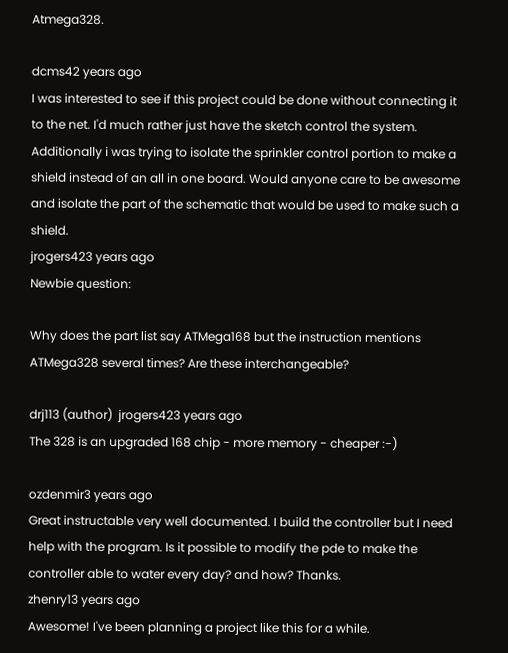Atmega328.

dcms42 years ago
I was interested to see if this project could be done without connecting it to the net. I'd much rather just have the sketch control the system. Additionally i was trying to isolate the sprinkler control portion to make a shield instead of an all in one board. Would anyone care to be awesome and isolate the part of the schematic that would be used to make such a shield.
jrogers423 years ago
Newbie question:

Why does the part list say ATMega168 but the instruction mentions ATMega328 several times? Are these interchangeable?

drj113 (author)  jrogers423 years ago
The 328 is an upgraded 168 chip - more memory - cheaper :-)

ozdenmir3 years ago
Great instructable very well documented. I build the controller but I need help with the program. Is it possible to modify the pde to make the controller able to water every day? and how? Thanks.
zhenry13 years ago
Awesome! I've been planning a project like this for a while.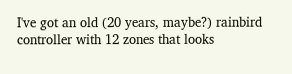I've got an old (20 years, maybe?) rainbird controller with 12 zones that looks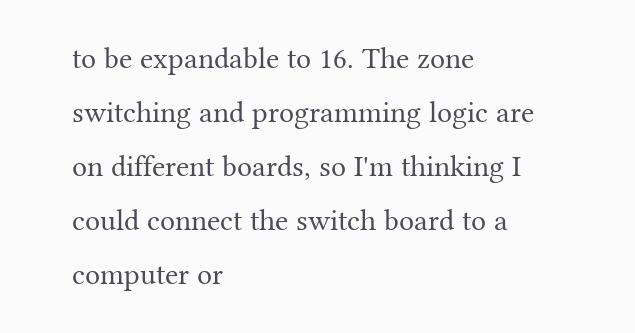to be expandable to 16. The zone switching and programming logic are on different boards, so I'm thinking I could connect the switch board to a computer or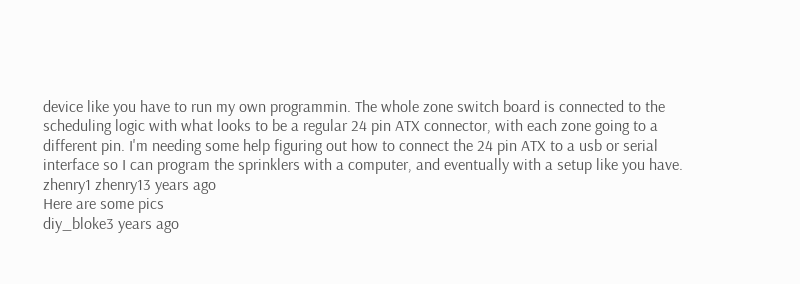device like you have to run my own programmin. The whole zone switch board is connected to the scheduling logic with what looks to be a regular 24 pin ATX connector, with each zone going to a different pin. I'm needing some help figuring out how to connect the 24 pin ATX to a usb or serial interface so I can program the sprinklers with a computer, and eventually with a setup like you have.
zhenry1 zhenry13 years ago
Here are some pics
diy_bloke3 years ago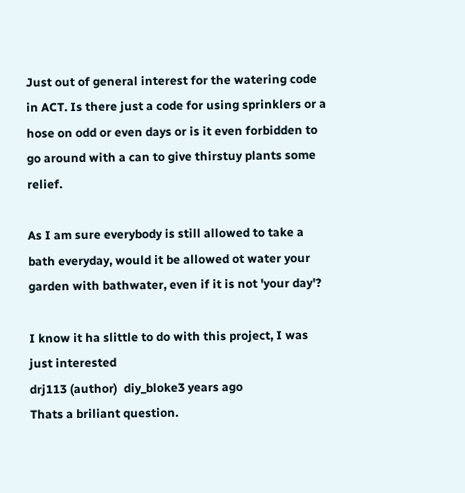Just out of general interest for the watering code in ACT. Is there just a code for using sprinklers or a hose on odd or even days or is it even forbidden to go around with a can to give thirstuy plants some relief.

As I am sure everybody is still allowed to take a bath everyday, would it be allowed ot water your garden with bathwater, even if it is not 'your day'?

I know it ha slittle to do with this project, I was just interested
drj113 (author)  diy_bloke3 years ago
Thats a briliant question.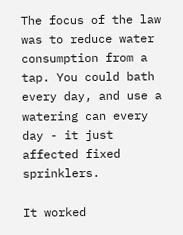The focus of the law was to reduce water consumption from a tap. You could bath every day, and use a watering can every day - it just affected fixed sprinklers.

It worked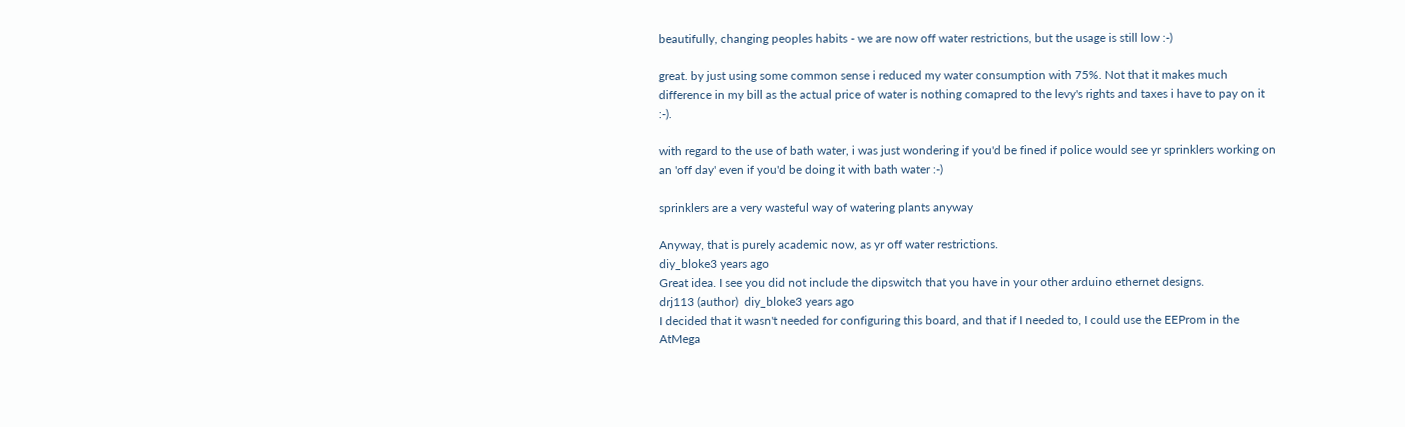beautifully, changing peoples habits - we are now off water restrictions, but the usage is still low :-)

great. by just using some common sense i reduced my water consumption with 75%. Not that it makes much difference in my bill as the actual price of water is nothing comapred to the levy's rights and taxes i have to pay on it :-).

with regard to the use of bath water, i was just wondering if you'd be fined if police would see yr sprinklers working on an 'off day' even if you'd be doing it with bath water :-)

sprinklers are a very wasteful way of watering plants anyway

Anyway, that is purely academic now, as yr off water restrictions.
diy_bloke3 years ago
Great idea. I see you did not include the dipswitch that you have in your other arduino ethernet designs.
drj113 (author)  diy_bloke3 years ago
I decided that it wasn't needed for configuring this board, and that if I needed to, I could use the EEProm in the AtMega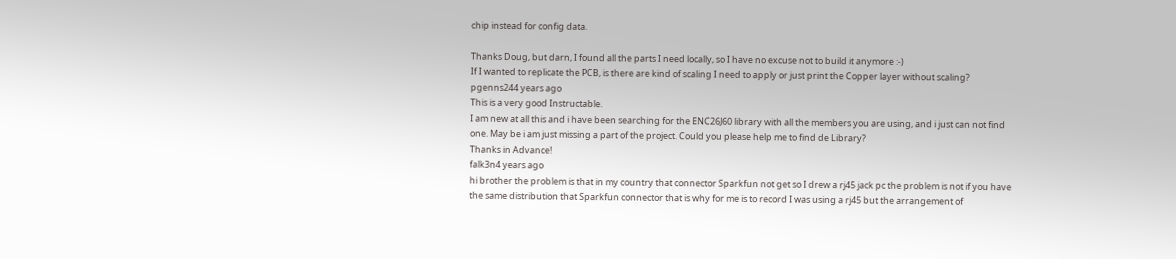chip instead for config data.

Thanks Doug, but darn, I found all the parts I need locally, so I have no excuse not to build it anymore :-)
If I wanted to replicate the PCB, is there are kind of scaling I need to apply or just print the Copper layer without scaling?
pgenns244 years ago
This is a very good Instructable.
I am new at all this and i have been searching for the ENC26J60 library with all the members you are using, and i just can not find one. May be i am just missing a part of the project. Could you please help me to find de Library?
Thanks in Advance!
falk3n4 years ago
hi brother the problem is that in my country that connector Sparkfun not get so I drew a rj45 jack pc the problem is not if you have the same distribution that Sparkfun connector that is why for me is to record I was using a rj45 but the arrangement of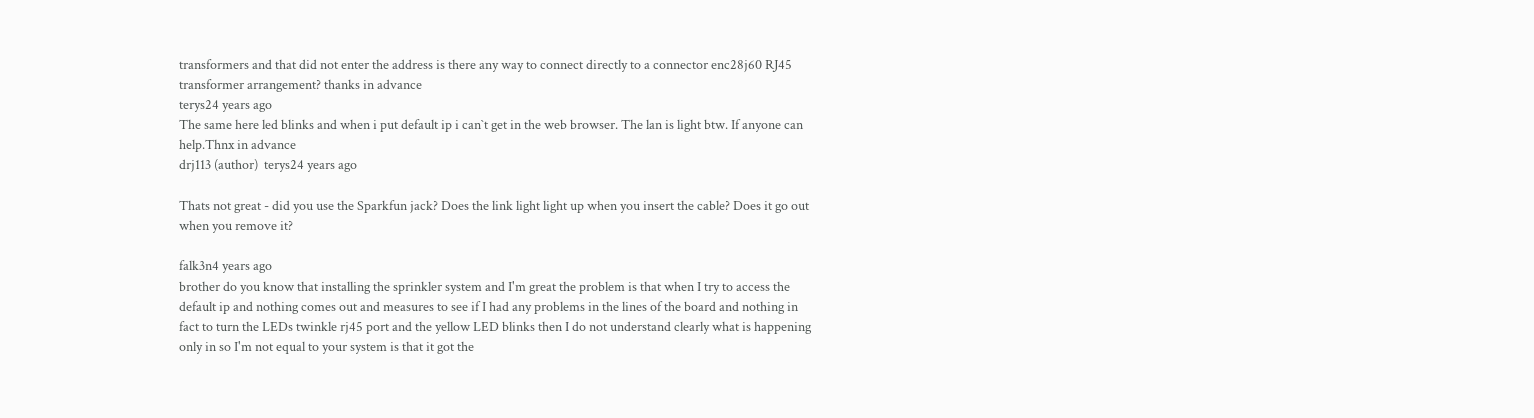transformers and that did not enter the address is there any way to connect directly to a connector enc28j60 RJ45 transformer arrangement? thanks in advance
terys24 years ago
The same here led blinks and when i put default ip i can`t get in the web browser. The lan is light btw. If anyone can help.Thnx in advance
drj113 (author)  terys24 years ago

Thats not great - did you use the Sparkfun jack? Does the link light light up when you insert the cable? Does it go out when you remove it?

falk3n4 years ago
brother do you know that installing the sprinkler system and I'm great the problem is that when I try to access the default ip and nothing comes out and measures to see if I had any problems in the lines of the board and nothing in fact to turn the LEDs twinkle rj45 port and the yellow LED blinks then I do not understand clearly what is happening only in so I'm not equal to your system is that it got the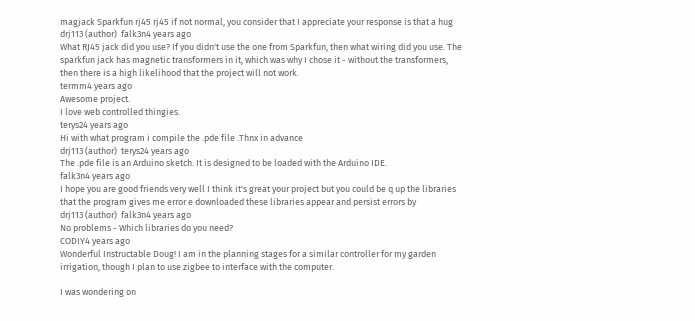magjack Sparkfun rj45 rj45 if not normal, you consider that I appreciate your response is that a hug
drj113 (author)  falk3n4 years ago
What RJ45 jack did you use? If you didn't use the one from Sparkfun, then what wiring did you use. The sparkfun jack has magnetic transformers in it, which was why I chose it - without the transformers, then there is a high likelihood that the project will not work.
termm4 years ago
Awesome project.
I love web controlled thingies.
terys24 years ago
Hi with what program i compile the .pde file .Thnx in advance
drj113 (author)  terys24 years ago
The .pde file is an Arduino sketch. It is designed to be loaded with the Arduino IDE.
falk3n4 years ago
I hope you are good friends very well I think it's great your project but you could be q up the libraries that the program gives me error e downloaded these libraries appear and persist errors by
drj113 (author)  falk3n4 years ago
No problems - Which libraries do you need?
CODIY4 years ago
Wonderful Instructable Doug! I am in the planning stages for a similar controller for my garden irrigation, though I plan to use zigbee to interface with the computer.

I was wondering on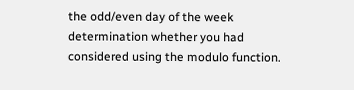the odd/even day of the week determination whether you had considered using the modulo function.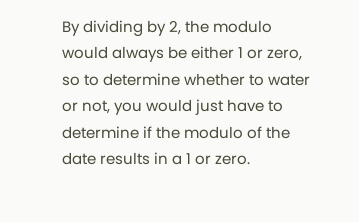By dividing by 2, the modulo would always be either 1 or zero, so to determine whether to water or not, you would just have to determine if the modulo of the date results in a 1 or zero.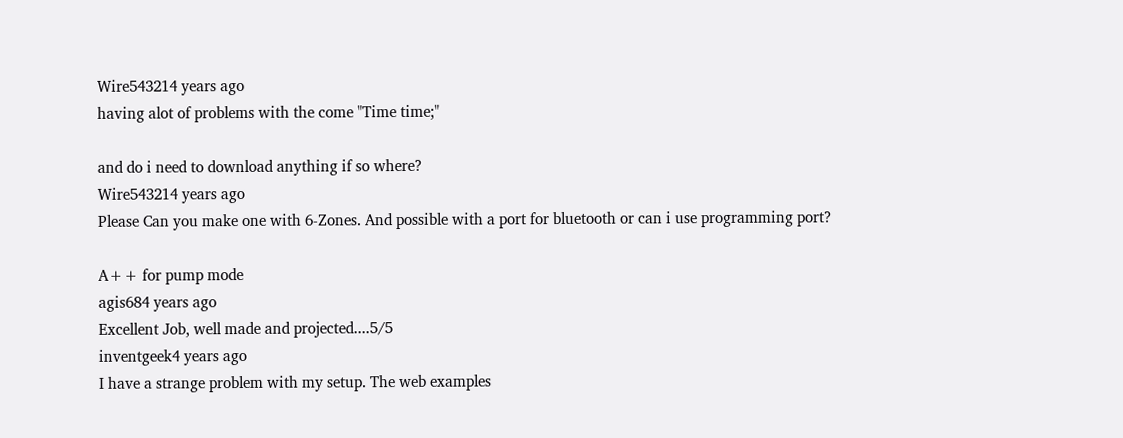Wire543214 years ago
having alot of problems with the come "Time time;"

and do i need to download anything if so where?
Wire543214 years ago
Please Can you make one with 6-Zones. And possible with a port for bluetooth or can i use programming port?

A++ for pump mode
agis684 years ago
Excellent Job, well made and projected....5/5
inventgeek4 years ago
I have a strange problem with my setup. The web examples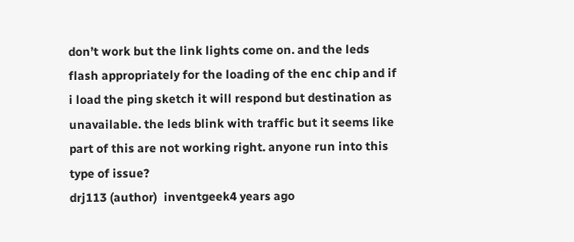don’t work but the link lights come on. and the leds flash appropriately for the loading of the enc chip and if i load the ping sketch it will respond but destination as unavailable. the leds blink with traffic but it seems like part of this are not working right. anyone run into this type of issue?
drj113 (author)  inventgeek4 years ago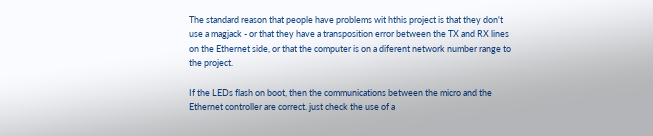The standard reason that people have problems wit hthis project is that they don't use a magjack - or that they have a transposition error between the TX and RX lines on the Ethernet side, or that the computer is on a diferent network number range to the project.

If the LEDs flash on boot, then the communications between the micro and the Ethernet controller are correct. just check the use of a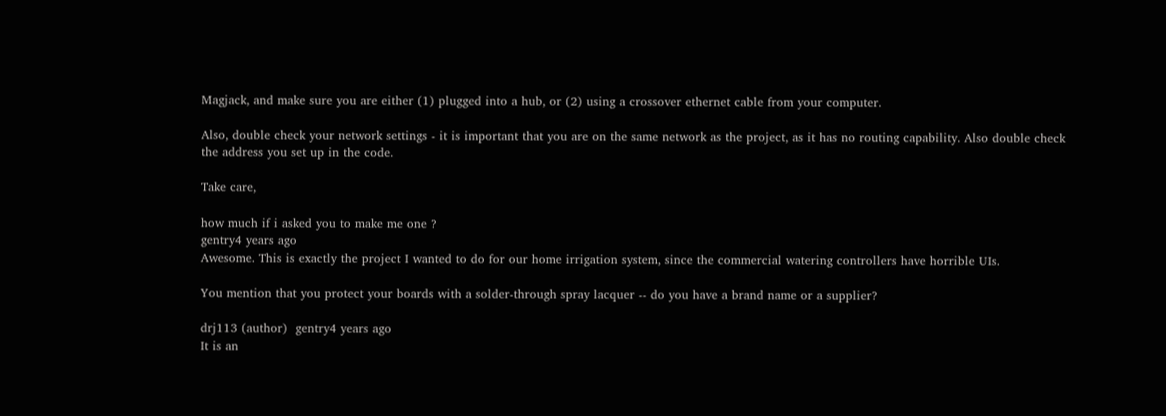Magjack, and make sure you are either (1) plugged into a hub, or (2) using a crossover ethernet cable from your computer.

Also, double check your network settings - it is important that you are on the same network as the project, as it has no routing capability. Also double check the address you set up in the code.

Take care,

how much if i asked you to make me one ?
gentry4 years ago
Awesome. This is exactly the project I wanted to do for our home irrigation system, since the commercial watering controllers have horrible UIs.

You mention that you protect your boards with a solder-through spray lacquer -- do you have a brand name or a supplier?

drj113 (author)  gentry4 years ago
It is an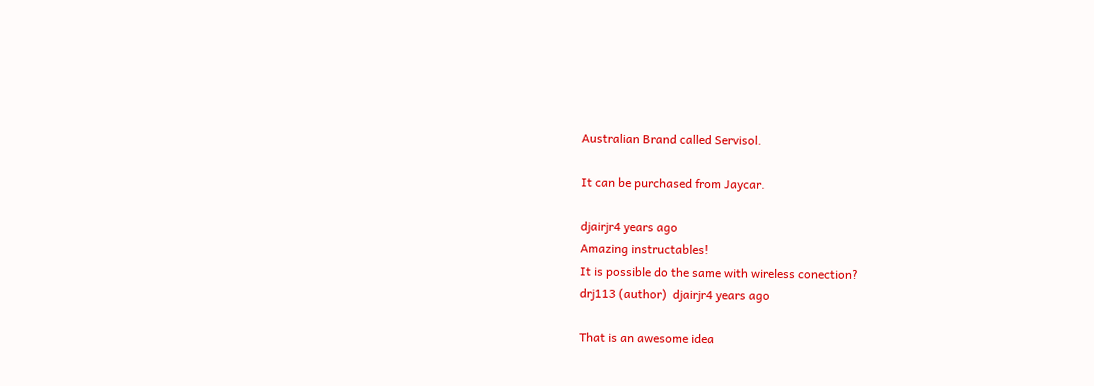Australian Brand called Servisol.

It can be purchased from Jaycar.

djairjr4 years ago
Amazing instructables!
It is possible do the same with wireless conection?
drj113 (author)  djairjr4 years ago

That is an awesome idea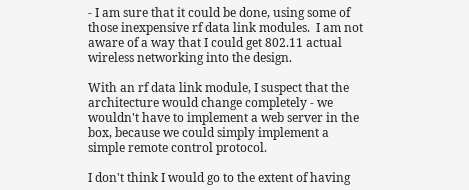- I am sure that it could be done, using some of those inexpensive rf data link modules.  I am not aware of a way that I could get 802.11 actual wireless networking into the design.

With an rf data link module, I suspect that the architecture would change completely - we wouldn't have to implement a web server in the box, because we could simply implement a simple remote control protocol.

I don't think I would go to the extent of having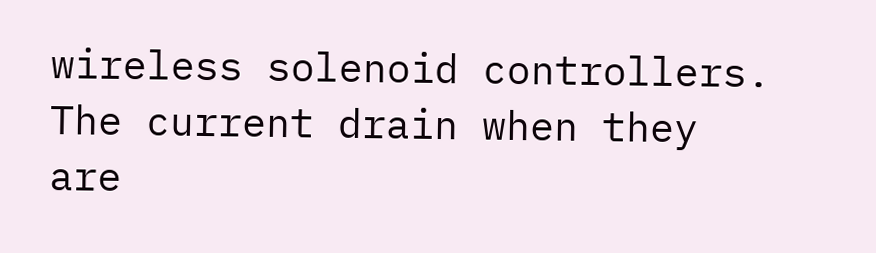wireless solenoid controllers.  The current drain when they are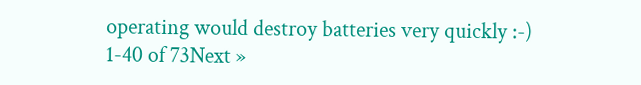operating would destroy batteries very quickly :-)
1-40 of 73Next »